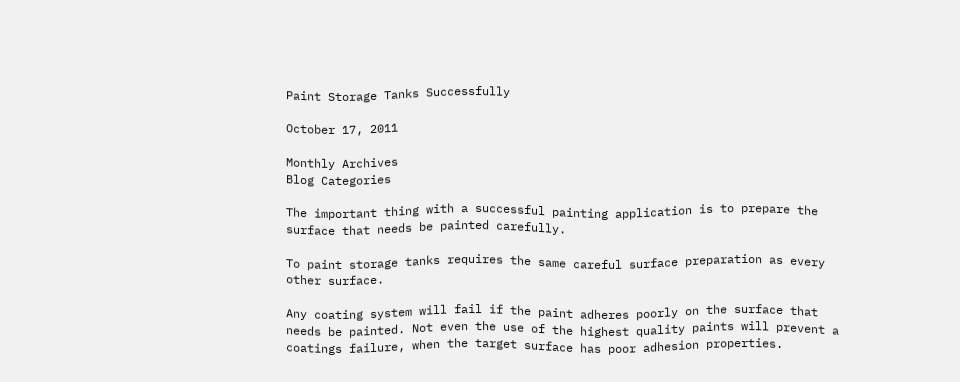Paint Storage Tanks Successfully

October 17, 2011

Monthly Archives
Blog Categories

The important thing with a successful painting application is to prepare the surface that needs be painted carefully.

To paint storage tanks requires the same careful surface preparation as every other surface.

Any coating system will fail if the paint adheres poorly on the surface that needs be painted. Not even the use of the highest quality paints will prevent a coatings failure, when the target surface has poor adhesion properties.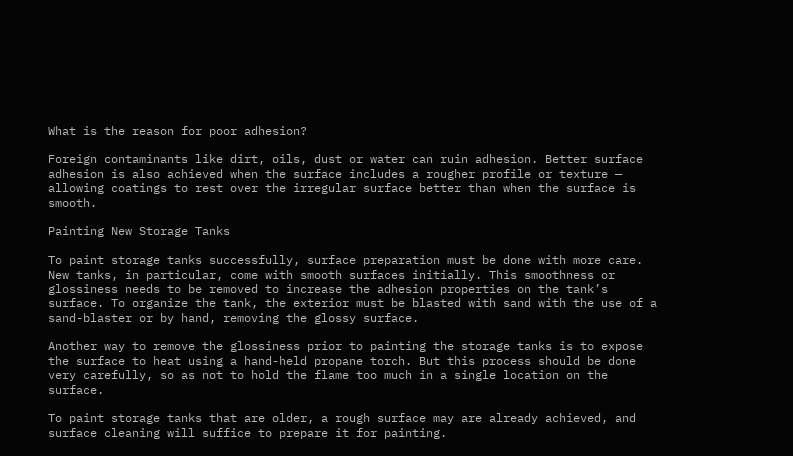What is the reason for poor adhesion?

Foreign contaminants like dirt, oils, dust or water can ruin adhesion. Better surface adhesion is also achieved when the surface includes a rougher profile or texture — allowing coatings to rest over the irregular surface better than when the surface is smooth.

Painting New Storage Tanks

To paint storage tanks successfully, surface preparation must be done with more care. New tanks, in particular, come with smooth surfaces initially. This smoothness or glossiness needs to be removed to increase the adhesion properties on the tank’s surface. To organize the tank, the exterior must be blasted with sand with the use of a sand-blaster or by hand, removing the glossy surface.

Another way to remove the glossiness prior to painting the storage tanks is to expose the surface to heat using a hand-held propane torch. But this process should be done very carefully, so as not to hold the flame too much in a single location on the surface.

To paint storage tanks that are older, a rough surface may are already achieved, and surface cleaning will suffice to prepare it for painting.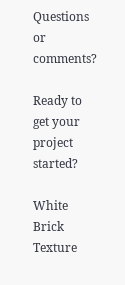Questions or comments?

Ready to get your project started?

White Brick Texture